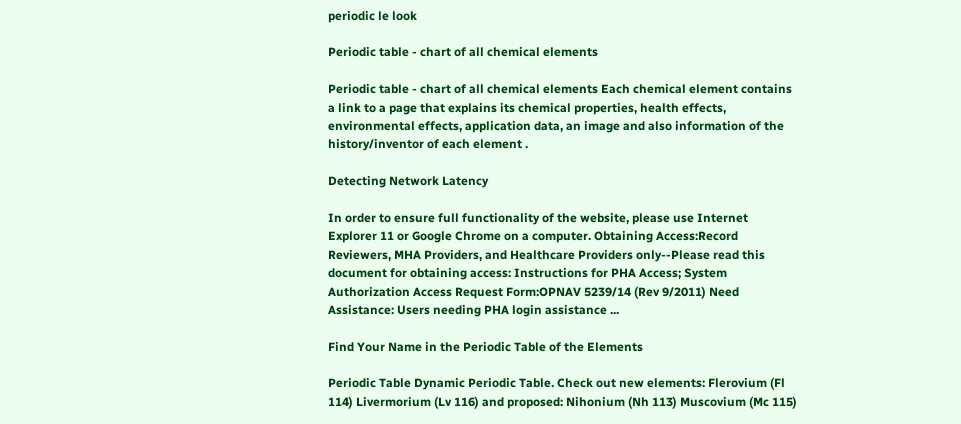periodic le look

Periodic table - chart of all chemical elements

Periodic table - chart of all chemical elements Each chemical element contains a link to a page that explains its chemical properties, health effects, environmental effects, application data, an image and also information of the history/inventor of each element .

Detecting Network Latency

In order to ensure full functionality of the website, please use Internet Explorer 11 or Google Chrome on a computer. Obtaining Access:Record Reviewers, MHA Providers, and Healthcare Providers only--Please read this document for obtaining access: Instructions for PHA Access; System Authorization Access Request Form:OPNAV 5239/14 (Rev 9/2011) Need Assistance: Users needing PHA login assistance ...

Find Your Name in the Periodic Table of the Elements

Periodic Table Dynamic Periodic Table. Check out new elements: Flerovium (Fl 114) Livermorium (Lv 116) and proposed: Nihonium (Nh 113) Muscovium (Mc 115)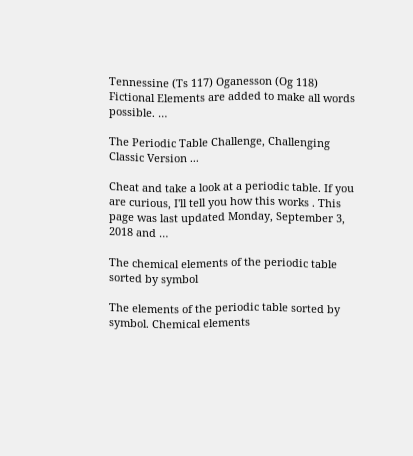Tennessine (Ts 117) Oganesson (Og 118) Fictional Elements are added to make all words possible. …

The Periodic Table Challenge, Challenging Classic Version ...

Cheat and take a look at a periodic table. If you are curious, I'll tell you how this works . This page was last updated Monday, September 3, 2018 and …

The chemical elements of the periodic table sorted by symbol

The elements of the periodic table sorted by symbol. Chemical elements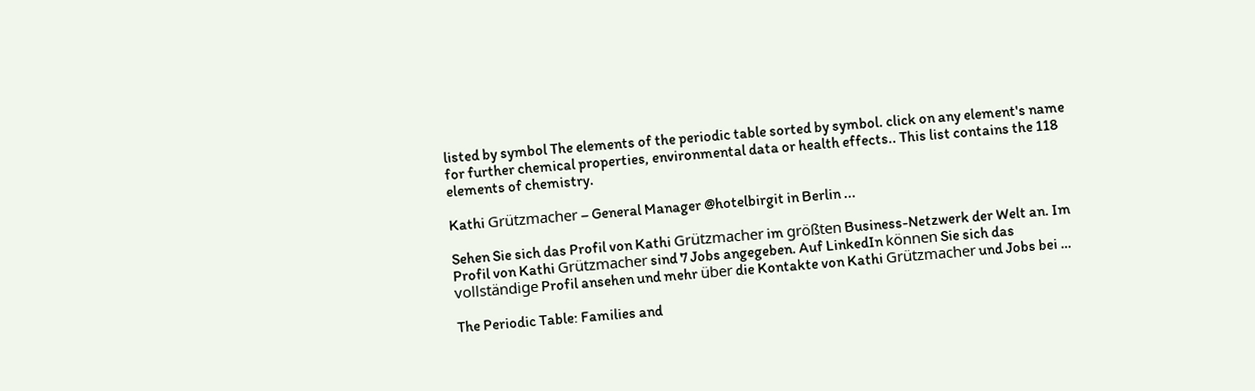listed by symbol The elements of the periodic table sorted by symbol. click on any element's name for further chemical properties, environmental data or health effects.. This list contains the 118 elements of chemistry.

Kathi Grützmacher – General Manager @hotelbirgit in Berlin ...

Sehen Sie sich das Profil von Kathi Grützmacher im größten Business-Netzwerk der Welt an. Im Profil von Kathi Grützmacher sind 7 Jobs angegeben. Auf LinkedIn können Sie sich das vollständige Profil ansehen und mehr über die Kontakte von Kathi Grützmacher und Jobs bei …

The Periodic Table: Families and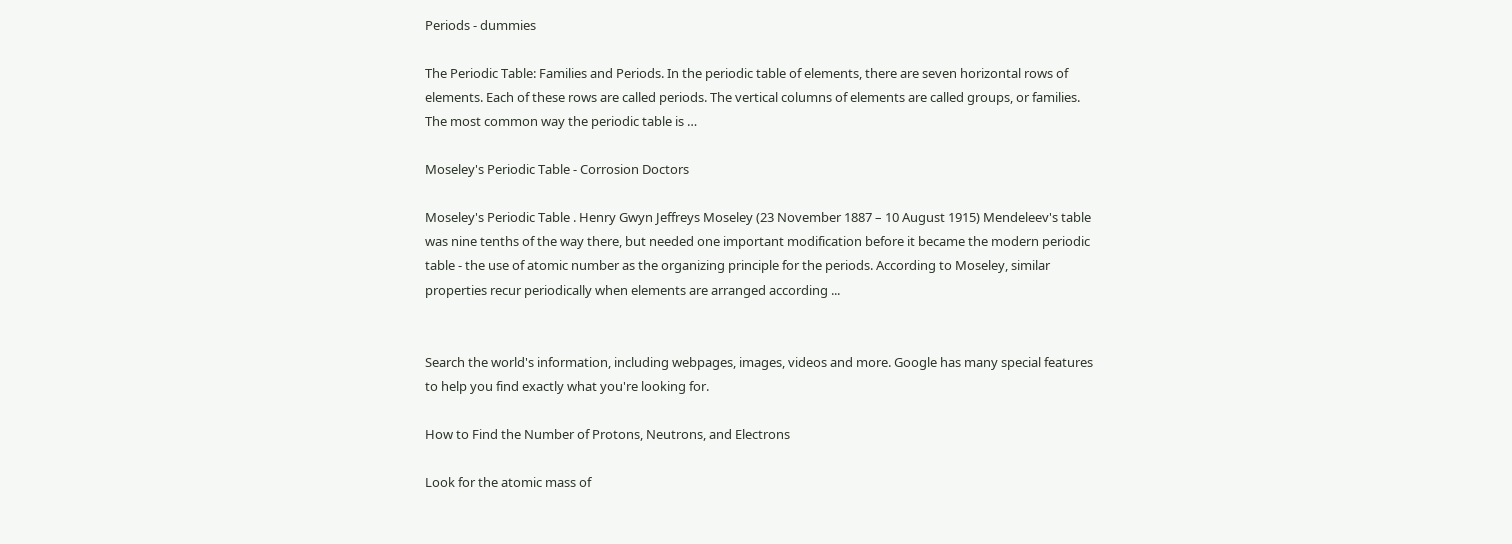Periods - dummies

The Periodic Table: Families and Periods. In the periodic table of elements, there are seven horizontal rows of elements. Each of these rows are called periods. The vertical columns of elements are called groups, or families. The most common way the periodic table is …

Moseley's Periodic Table - Corrosion Doctors

Moseley's Periodic Table . Henry Gwyn Jeffreys Moseley (23 November 1887 – 10 August 1915) Mendeleev's table was nine tenths of the way there, but needed one important modification before it became the modern periodic table - the use of atomic number as the organizing principle for the periods. According to Moseley, similar properties recur periodically when elements are arranged according ...


Search the world's information, including webpages, images, videos and more. Google has many special features to help you find exactly what you're looking for.

How to Find the Number of Protons, Neutrons, and Electrons

Look for the atomic mass of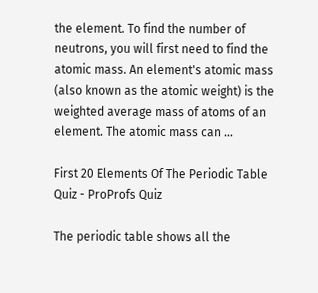the element. To find the number of neutrons, you will first need to find the atomic mass. An element's atomic mass (also known as the atomic weight) is the weighted average mass of atoms of an element. The atomic mass can …

First 20 Elements Of The Periodic Table Quiz - ProProfs Quiz

The periodic table shows all the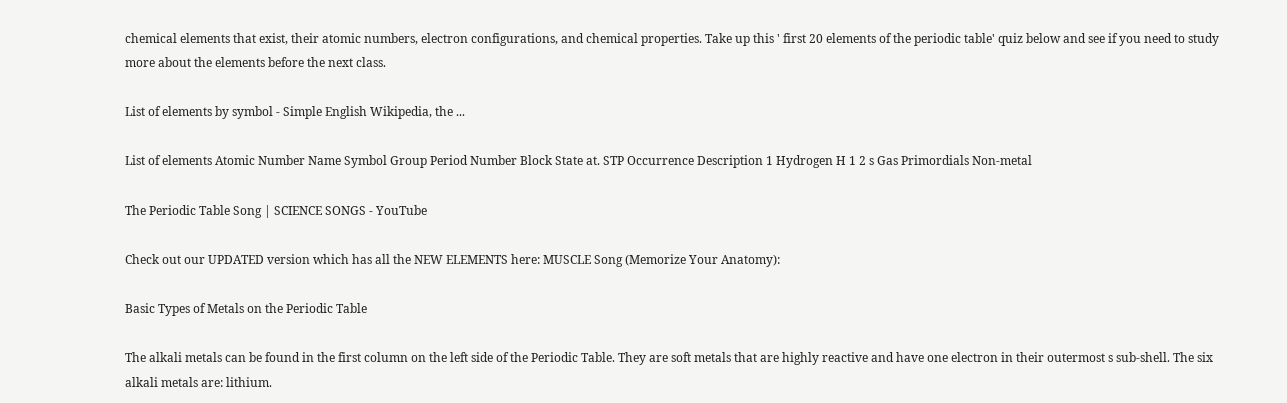chemical elements that exist, their atomic numbers, electron configurations, and chemical properties. Take up this ' first 20 elements of the periodic table' quiz below and see if you need to study more about the elements before the next class.

List of elements by symbol - Simple English Wikipedia, the ...

List of elements Atomic Number Name Symbol Group Period Number Block State at. STP Occurrence Description 1 Hydrogen H 1 2 s Gas Primordials Non-metal

The Periodic Table Song | SCIENCE SONGS - YouTube

Check out our UPDATED version which has all the NEW ELEMENTS here: MUSCLE Song (Memorize Your Anatomy):

Basic Types of Metals on the Periodic Table

The alkali metals can be found in the first column on the left side of the Periodic Table. They are soft metals that are highly reactive and have one electron in their outermost s sub-shell. The six alkali metals are: lithium.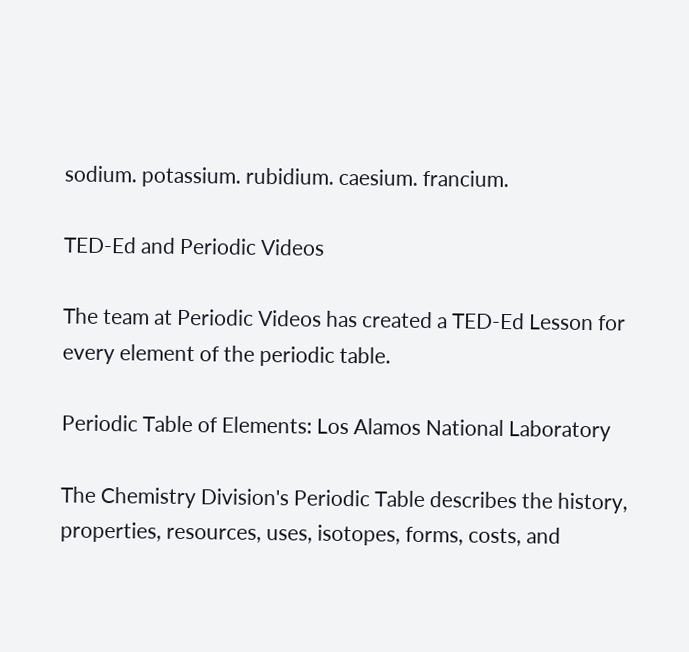sodium. potassium. rubidium. caesium. francium.

TED-Ed and Periodic Videos

The team at Periodic Videos has created a TED-Ed Lesson for every element of the periodic table.

Periodic Table of Elements: Los Alamos National Laboratory

The Chemistry Division's Periodic Table describes the history, properties, resources, uses, isotopes, forms, costs, and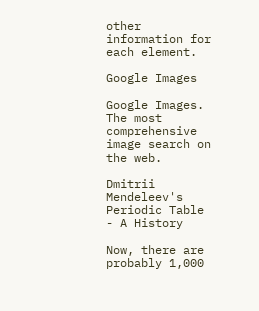other information for each element.

Google Images

Google Images. The most comprehensive image search on the web.

Dmitrii Mendeleev's Periodic Table - A History

Now, there are probably 1,000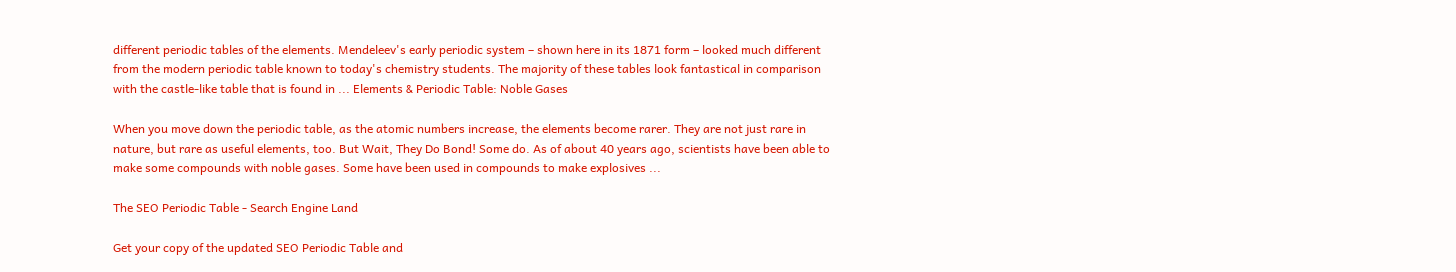different periodic tables of the elements. Mendeleev's early periodic system – shown here in its 1871 form – looked much different from the modern periodic table known to today's chemistry students. The majority of these tables look fantastical in comparison with the castle-like table that is found in ... Elements & Periodic Table: Noble Gases

When you move down the periodic table, as the atomic numbers increase, the elements become rarer. They are not just rare in nature, but rare as useful elements, too. But Wait, They Do Bond! Some do. As of about 40 years ago, scientists have been able to make some compounds with noble gases. Some have been used in compounds to make explosives ...

The SEO Periodic Table - Search Engine Land

Get your copy of the updated SEO Periodic Table and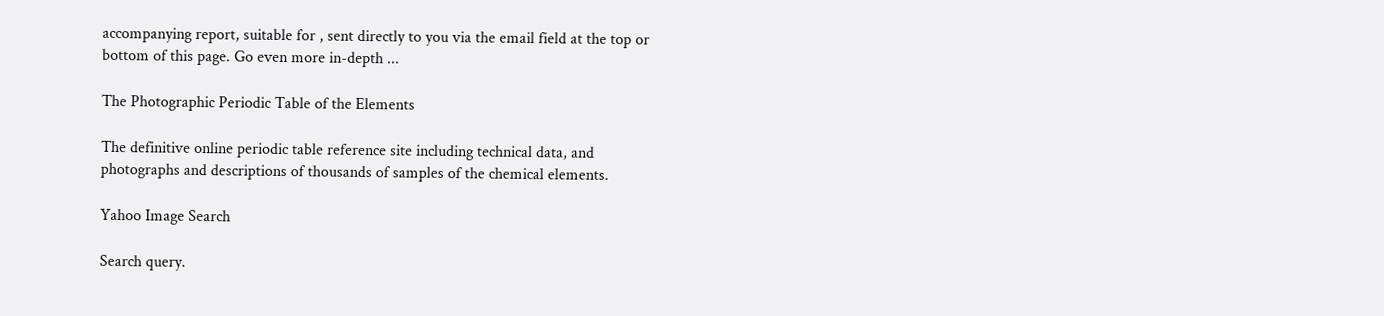accompanying report, suitable for , sent directly to you via the email field at the top or bottom of this page. Go even more in-depth ...

The Photographic Periodic Table of the Elements

The definitive online periodic table reference site including technical data, and photographs and descriptions of thousands of samples of the chemical elements.

Yahoo Image Search

Search query.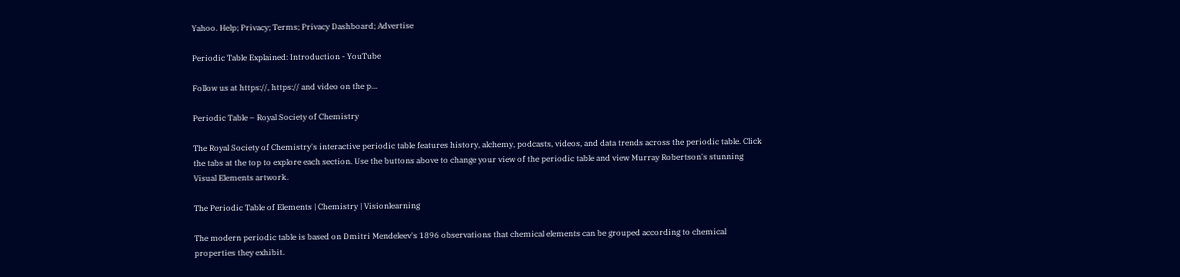Yahoo. Help; Privacy; Terms; Privacy Dashboard; Advertise

Periodic Table Explained: Introduction - YouTube

Follow us at https://, https:// and video on the p...

Periodic Table – Royal Society of Chemistry

The Royal Society of Chemistry's interactive periodic table features history, alchemy, podcasts, videos, and data trends across the periodic table. Click the tabs at the top to explore each section. Use the buttons above to change your view of the periodic table and view Murray Robertson's stunning Visual Elements artwork.

The Periodic Table of Elements | Chemistry | Visionlearning

The modern periodic table is based on Dmitri Mendeleev's 1896 observations that chemical elements can be grouped according to chemical properties they exhibit.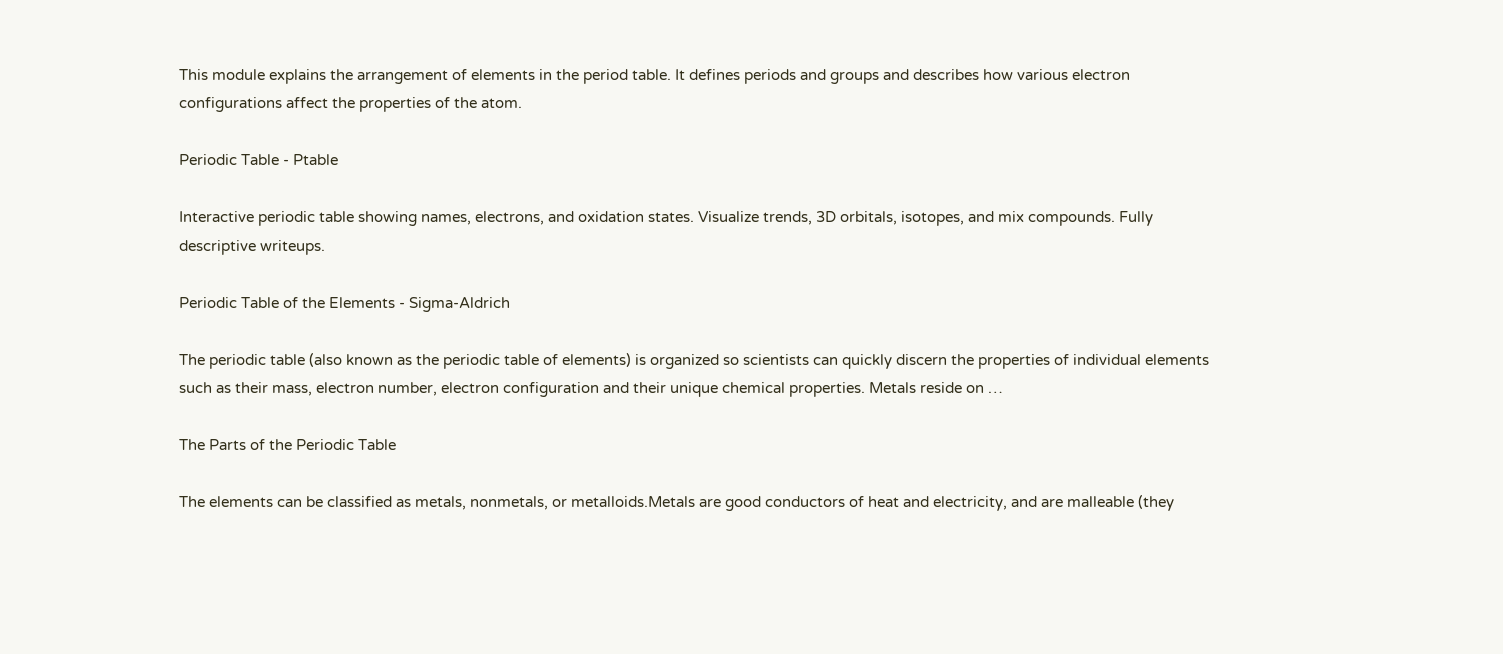This module explains the arrangement of elements in the period table. It defines periods and groups and describes how various electron configurations affect the properties of the atom.

Periodic Table - Ptable

Interactive periodic table showing names, electrons, and oxidation states. Visualize trends, 3D orbitals, isotopes, and mix compounds. Fully descriptive writeups.

Periodic Table of the Elements - Sigma-Aldrich

The periodic table (also known as the periodic table of elements) is organized so scientists can quickly discern the properties of individual elements such as their mass, electron number, electron configuration and their unique chemical properties. Metals reside on …

The Parts of the Periodic Table

The elements can be classified as metals, nonmetals, or metalloids.Metals are good conductors of heat and electricity, and are malleable (they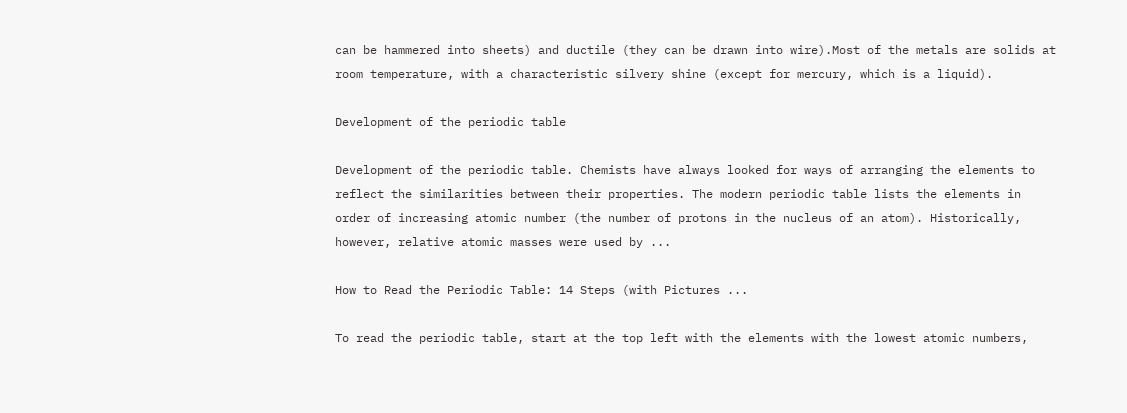can be hammered into sheets) and ductile (they can be drawn into wire).Most of the metals are solids at room temperature, with a characteristic silvery shine (except for mercury, which is a liquid).

Development of the periodic table

Development of the periodic table. Chemists have always looked for ways of arranging the elements to reflect the similarities between their properties. The modern periodic table lists the elements in order of increasing atomic number (the number of protons in the nucleus of an atom). Historically, however, relative atomic masses were used by ...

How to Read the Periodic Table: 14 Steps (with Pictures ...

To read the periodic table, start at the top left with the elements with the lowest atomic numbers,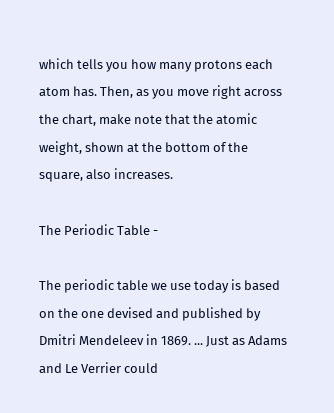which tells you how many protons each atom has. Then, as you move right across the chart, make note that the atomic weight, shown at the bottom of the square, also increases.

The Periodic Table -

The periodic table we use today is based on the one devised and published by Dmitri Mendeleev in 1869. ... Just as Adams and Le Verrier could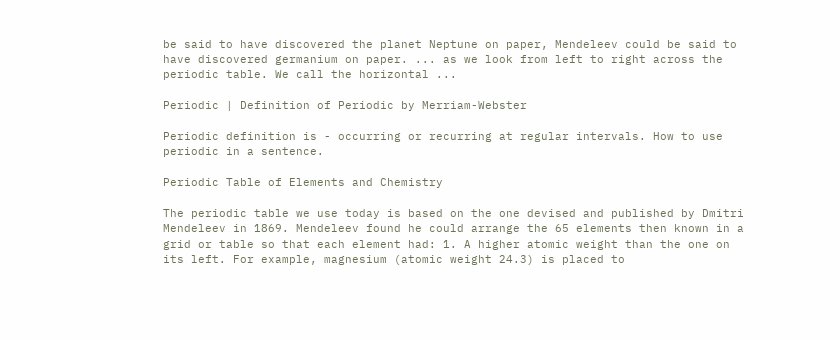be said to have discovered the planet Neptune on paper, Mendeleev could be said to have discovered germanium on paper. ... as we look from left to right across the periodic table. We call the horizontal ...

Periodic | Definition of Periodic by Merriam-Webster

Periodic definition is - occurring or recurring at regular intervals. How to use periodic in a sentence.

Periodic Table of Elements and Chemistry

The periodic table we use today is based on the one devised and published by Dmitri Mendeleev in 1869. Mendeleev found he could arrange the 65 elements then known in a grid or table so that each element had: 1. A higher atomic weight than the one on its left. For example, magnesium (atomic weight 24.3) is placed to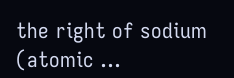the right of sodium (atomic ...